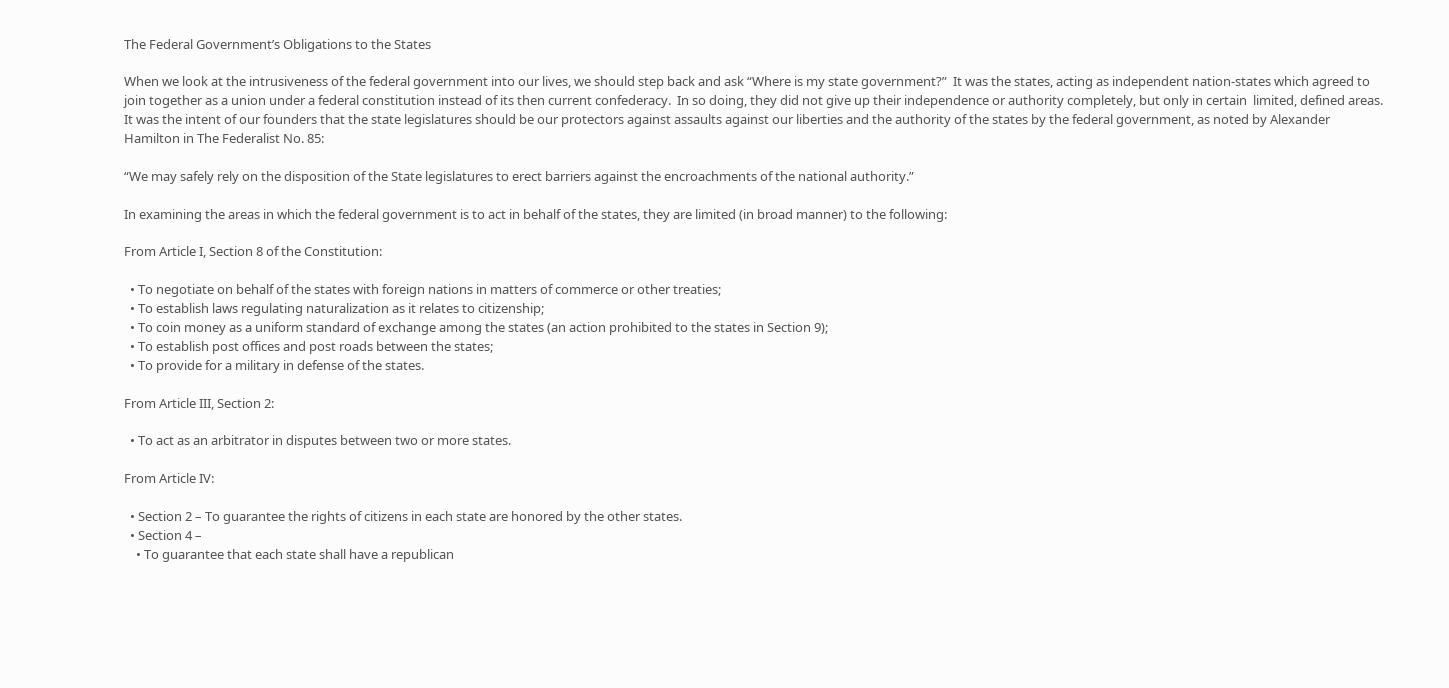The Federal Government’s Obligations to the States

When we look at the intrusiveness of the federal government into our lives, we should step back and ask “Where is my state government?”  It was the states, acting as independent nation-states which agreed to join together as a union under a federal constitution instead of its then current confederacy.  In so doing, they did not give up their independence or authority completely, but only in certain  limited, defined areas.  It was the intent of our founders that the state legislatures should be our protectors against assaults against our liberties and the authority of the states by the federal government, as noted by Alexander Hamilton in The Federalist No. 85:

“We may safely rely on the disposition of the State legislatures to erect barriers against the encroachments of the national authority.”

In examining the areas in which the federal government is to act in behalf of the states, they are limited (in broad manner) to the following:

From Article I, Section 8 of the Constitution:

  • To negotiate on behalf of the states with foreign nations in matters of commerce or other treaties;
  • To establish laws regulating naturalization as it relates to citizenship;
  • To coin money as a uniform standard of exchange among the states (an action prohibited to the states in Section 9);
  • To establish post offices and post roads between the states;
  • To provide for a military in defense of the states.

From Article III, Section 2:

  • To act as an arbitrator in disputes between two or more states.

From Article IV:

  • Section 2 – To guarantee the rights of citizens in each state are honored by the other states.
  • Section 4 –
    • To guarantee that each state shall have a republican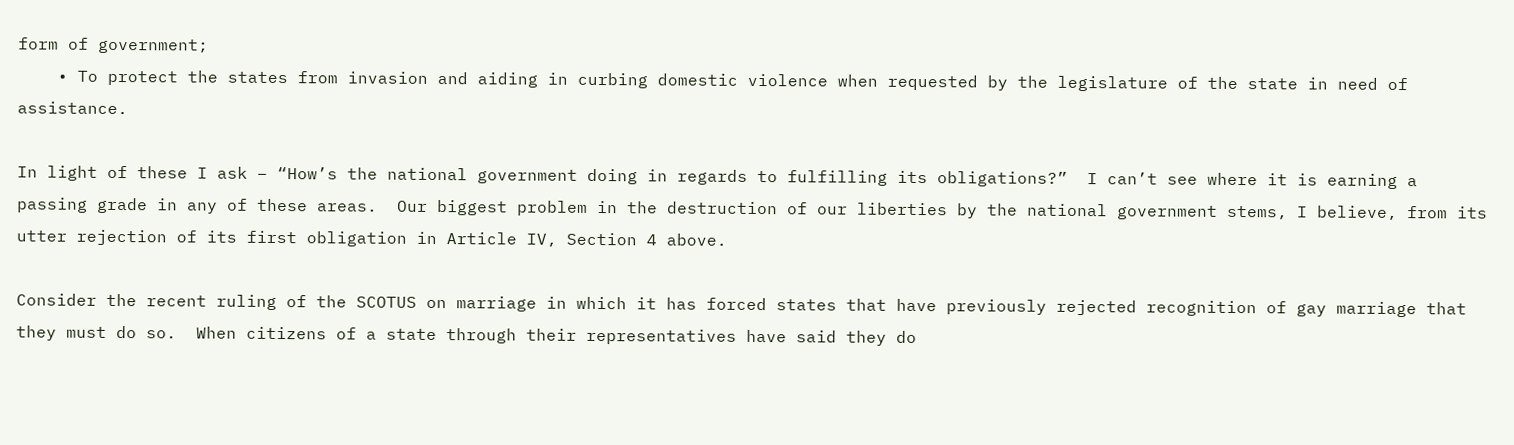form of government;
    • To protect the states from invasion and aiding in curbing domestic violence when requested by the legislature of the state in need of assistance.

In light of these I ask – “How’s the national government doing in regards to fulfilling its obligations?”  I can’t see where it is earning a passing grade in any of these areas.  Our biggest problem in the destruction of our liberties by the national government stems, I believe, from its utter rejection of its first obligation in Article IV, Section 4 above.

Consider the recent ruling of the SCOTUS on marriage in which it has forced states that have previously rejected recognition of gay marriage that they must do so.  When citizens of a state through their representatives have said they do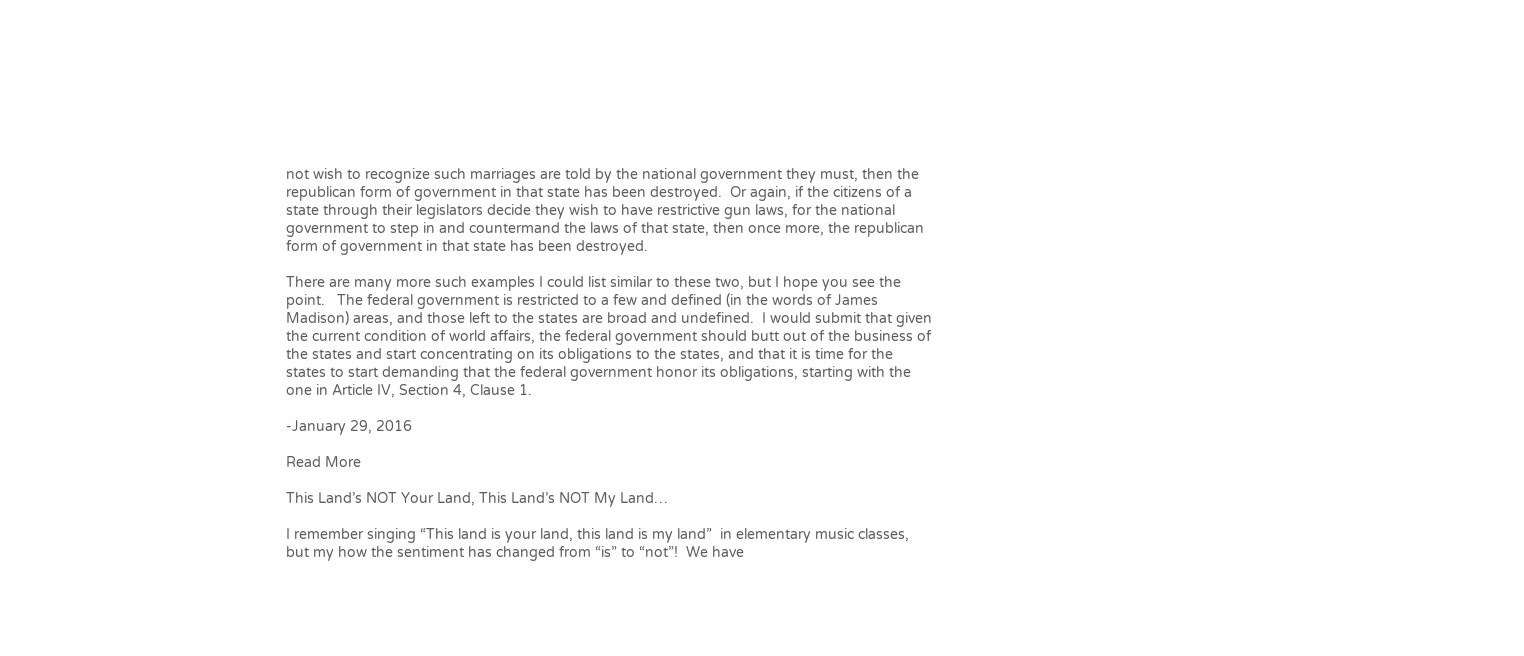not wish to recognize such marriages are told by the national government they must, then the republican form of government in that state has been destroyed.  Or again, if the citizens of a state through their legislators decide they wish to have restrictive gun laws, for the national government to step in and countermand the laws of that state, then once more, the republican form of government in that state has been destroyed.

There are many more such examples I could list similar to these two, but I hope you see the point.   The federal government is restricted to a few and defined (in the words of James Madison) areas, and those left to the states are broad and undefined.  I would submit that given the current condition of world affairs, the federal government should butt out of the business of the states and start concentrating on its obligations to the states, and that it is time for the states to start demanding that the federal government honor its obligations, starting with the one in Article IV, Section 4, Clause 1.

-January 29, 2016

Read More

This Land’s NOT Your Land, This Land’s NOT My Land…

I remember singing “This land is your land, this land is my land”  in elementary music classes, but my how the sentiment has changed from “is” to “not”!  We have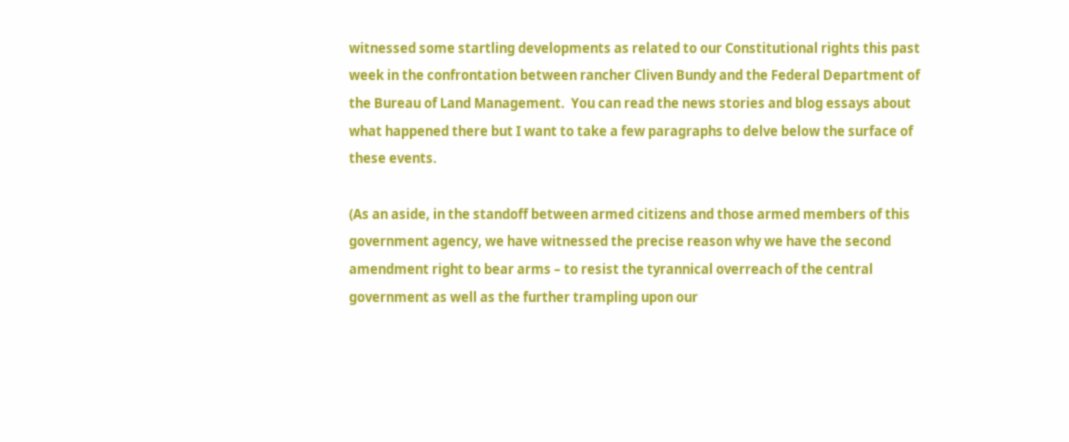witnessed some startling developments as related to our Constitutional rights this past week in the confrontation between rancher Cliven Bundy and the Federal Department of the Bureau of Land Management.  You can read the news stories and blog essays about what happened there but I want to take a few paragraphs to delve below the surface of these events.

(As an aside, in the standoff between armed citizens and those armed members of this government agency, we have witnessed the precise reason why we have the second amendment right to bear arms – to resist the tyrannical overreach of the central government as well as the further trampling upon our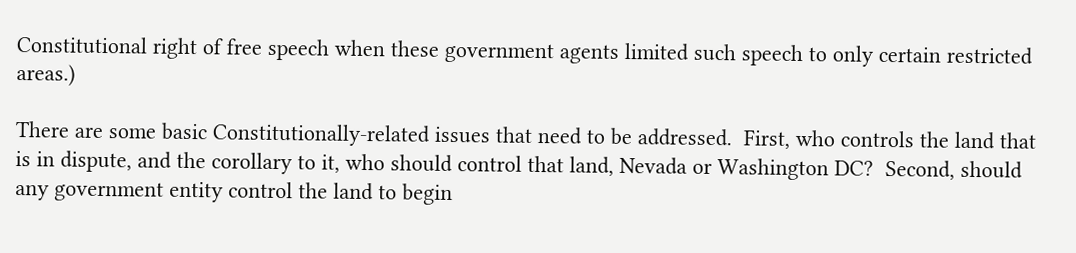Constitutional right of free speech when these government agents limited such speech to only certain restricted areas.)

There are some basic Constitutionally-related issues that need to be addressed.  First, who controls the land that is in dispute, and the corollary to it, who should control that land, Nevada or Washington DC?  Second, should any government entity control the land to begin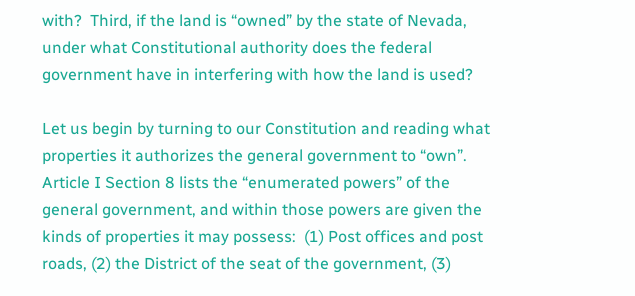with?  Third, if the land is “owned” by the state of Nevada, under what Constitutional authority does the federal government have in interfering with how the land is used?

Let us begin by turning to our Constitution and reading what properties it authorizes the general government to “own”.  Article I Section 8 lists the “enumerated powers” of the general government, and within those powers are given the kinds of properties it may possess:  (1) Post offices and post roads, (2) the District of the seat of the government, (3)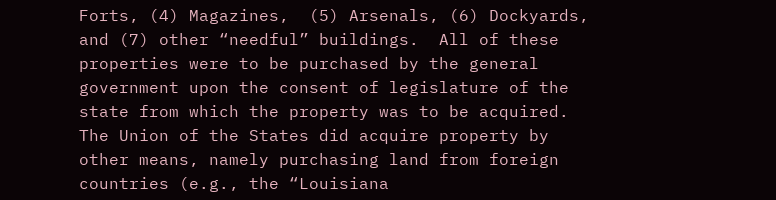Forts, (4) Magazines,  (5) Arsenals, (6) Dockyards, and (7) other “needful” buildings.  All of these properties were to be purchased by the general government upon the consent of legislature of the state from which the property was to be acquired.  The Union of the States did acquire property by other means, namely purchasing land from foreign countries (e.g., the “Louisiana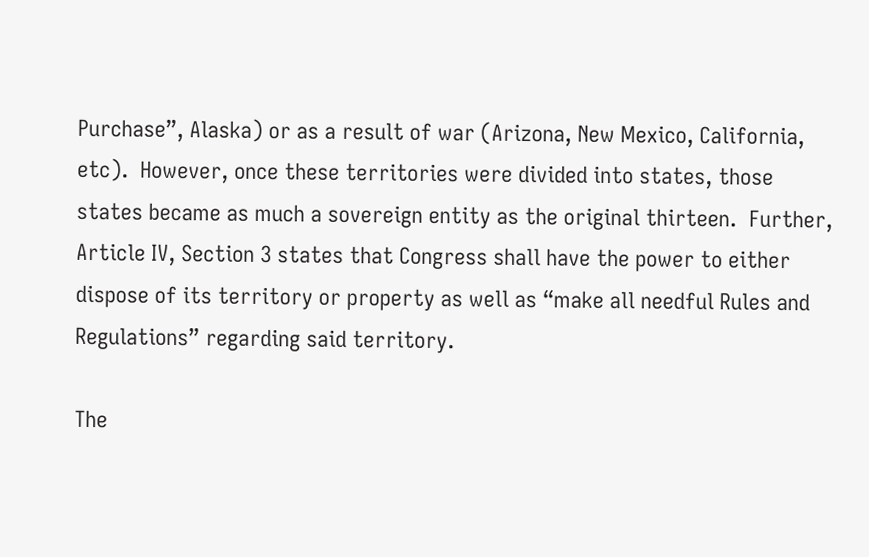Purchase”, Alaska) or as a result of war (Arizona, New Mexico, California, etc).  However, once these territories were divided into states, those states became as much a sovereign entity as the original thirteen.  Further, Article IV, Section 3 states that Congress shall have the power to either dispose of its territory or property as well as “make all needful Rules and Regulations” regarding said territory.

The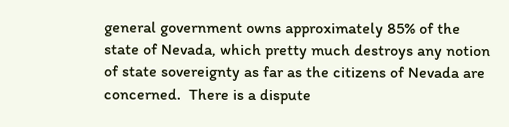general government owns approximately 85% of the state of Nevada, which pretty much destroys any notion of state sovereignty as far as the citizens of Nevada are concerned.  There is a dispute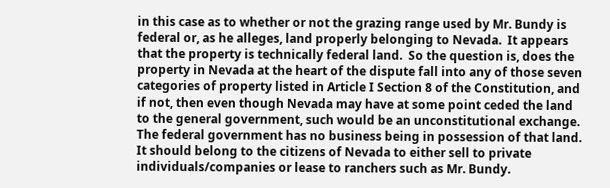in this case as to whether or not the grazing range used by Mr. Bundy is federal or, as he alleges, land properly belonging to Nevada.  It appears that the property is technically federal land.  So the question is, does the property in Nevada at the heart of the dispute fall into any of those seven categories of property listed in Article I Section 8 of the Constitution, and if not, then even though Nevada may have at some point ceded the land to the general government, such would be an unconstitutional exchange.  The federal government has no business being in possession of that land.  It should belong to the citizens of Nevada to either sell to private individuals/companies or lease to ranchers such as Mr. Bundy.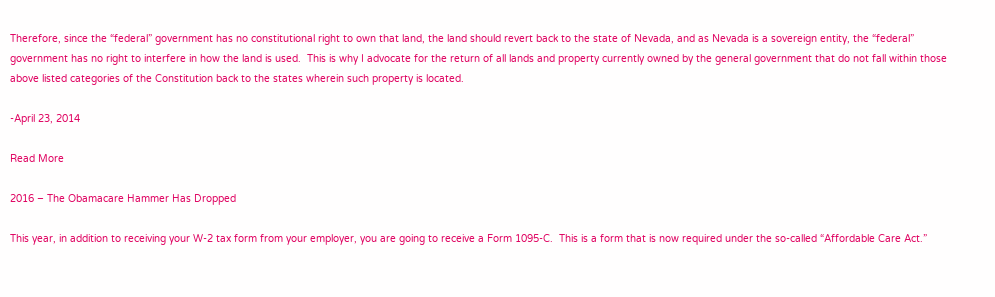Therefore, since the “federal” government has no constitutional right to own that land, the land should revert back to the state of Nevada, and as Nevada is a sovereign entity, the “federal” government has no right to interfere in how the land is used.  This is why I advocate for the return of all lands and property currently owned by the general government that do not fall within those above listed categories of the Constitution back to the states wherein such property is located.

-April 23, 2014

Read More

2016 – The Obamacare Hammer Has Dropped

This year, in addition to receiving your W-2 tax form from your employer, you are going to receive a Form 1095-C.  This is a form that is now required under the so-called “Affordable Care Act.”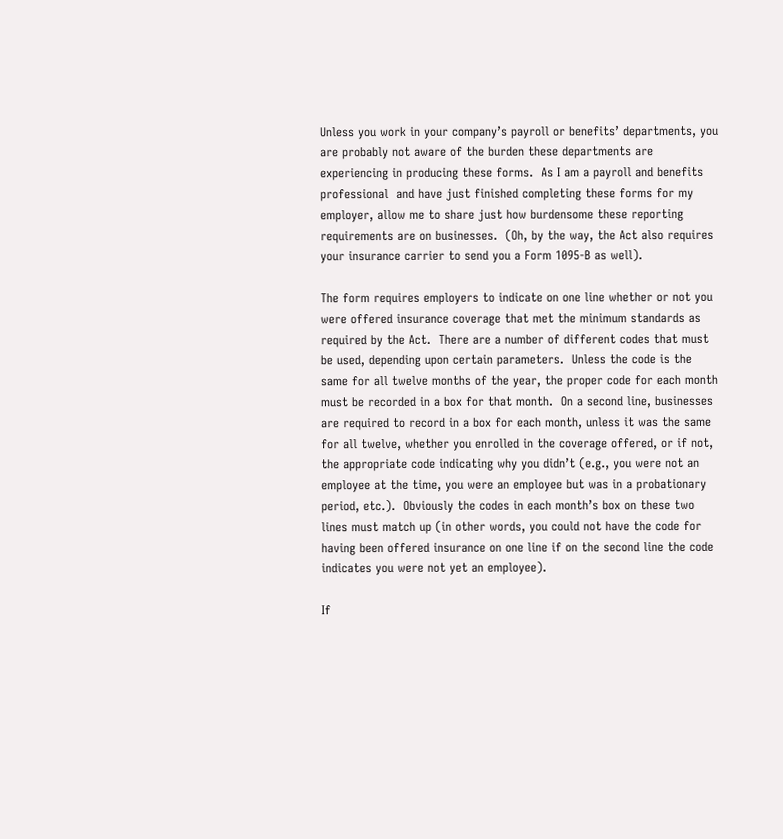Unless you work in your company’s payroll or benefits’ departments, you are probably not aware of the burden these departments are experiencing in producing these forms.  As I am a payroll and benefits professional  and have just finished completing these forms for my employer, allow me to share just how burdensome these reporting requirements are on businesses.  (Oh, by the way, the Act also requires your insurance carrier to send you a Form 1095-B as well).

The form requires employers to indicate on one line whether or not you were offered insurance coverage that met the minimum standards as required by the Act.  There are a number of different codes that must be used, depending upon certain parameters.  Unless the code is the same for all twelve months of the year, the proper code for each month must be recorded in a box for that month.  On a second line, businesses are required to record in a box for each month, unless it was the same for all twelve, whether you enrolled in the coverage offered, or if not, the appropriate code indicating why you didn’t (e.g., you were not an employee at the time, you were an employee but was in a probationary period, etc.).  Obviously the codes in each month’s box on these two lines must match up (in other words, you could not have the code for having been offered insurance on one line if on the second line the code indicates you were not yet an employee).

If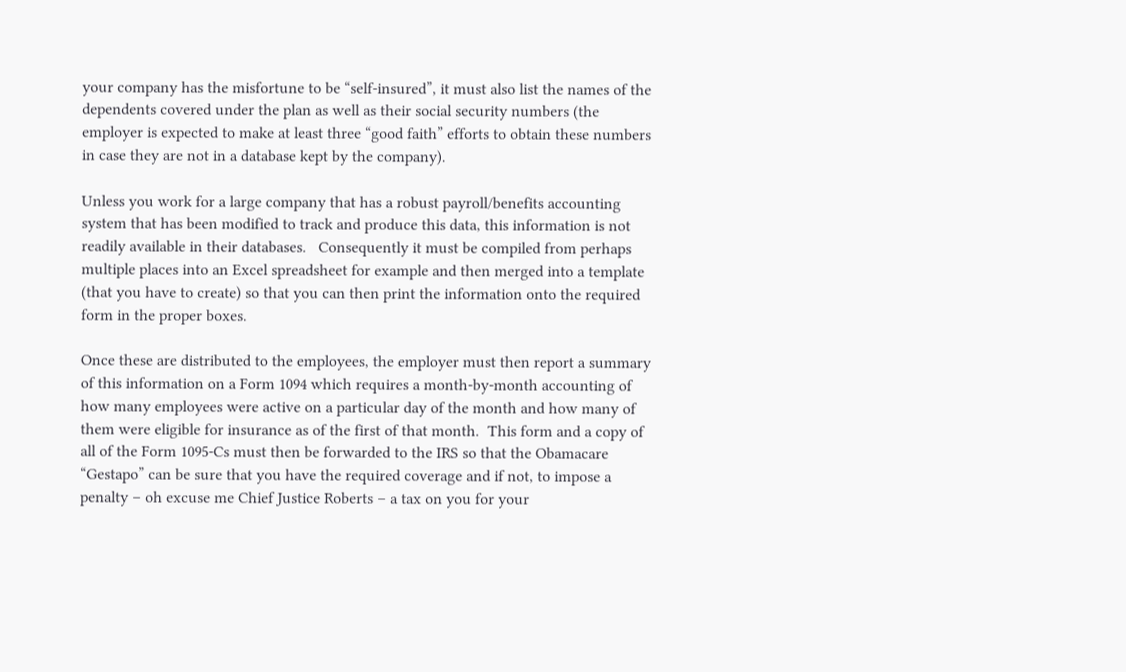your company has the misfortune to be “self-insured”, it must also list the names of the dependents covered under the plan as well as their social security numbers (the employer is expected to make at least three “good faith” efforts to obtain these numbers in case they are not in a database kept by the company).

Unless you work for a large company that has a robust payroll/benefits accounting system that has been modified to track and produce this data, this information is not readily available in their databases.   Consequently it must be compiled from perhaps multiple places into an Excel spreadsheet for example and then merged into a template (that you have to create) so that you can then print the information onto the required form in the proper boxes.

Once these are distributed to the employees, the employer must then report a summary of this information on a Form 1094 which requires a month-by-month accounting of how many employees were active on a particular day of the month and how many of them were eligible for insurance as of the first of that month.  This form and a copy of all of the Form 1095-Cs must then be forwarded to the IRS so that the Obamacare “Gestapo” can be sure that you have the required coverage and if not, to impose a penalty – oh excuse me Chief Justice Roberts – a tax on you for your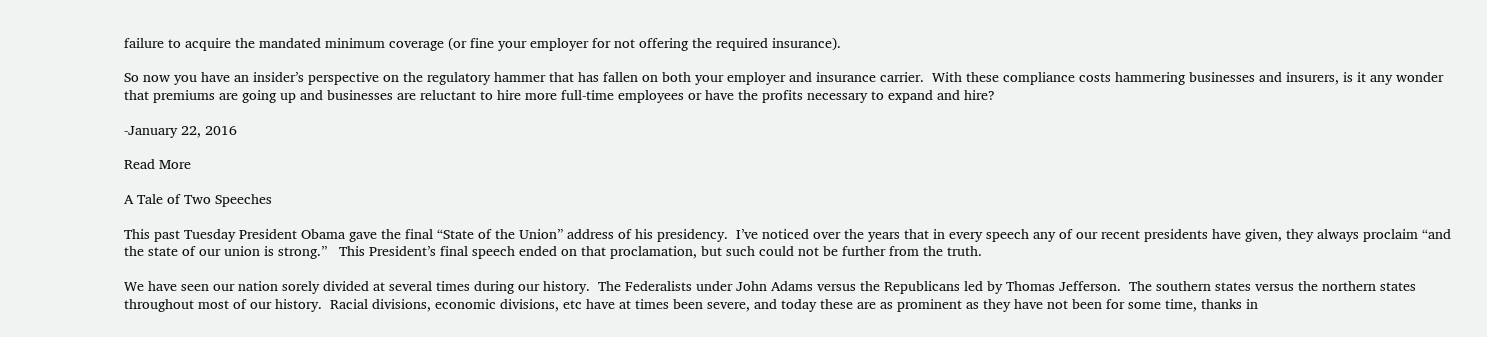failure to acquire the mandated minimum coverage (or fine your employer for not offering the required insurance).

So now you have an insider’s perspective on the regulatory hammer that has fallen on both your employer and insurance carrier.  With these compliance costs hammering businesses and insurers, is it any wonder that premiums are going up and businesses are reluctant to hire more full-time employees or have the profits necessary to expand and hire?

-January 22, 2016

Read More

A Tale of Two Speeches

This past Tuesday President Obama gave the final “State of the Union” address of his presidency.  I’ve noticed over the years that in every speech any of our recent presidents have given, they always proclaim “and the state of our union is strong.”   This President’s final speech ended on that proclamation, but such could not be further from the truth.

We have seen our nation sorely divided at several times during our history.  The Federalists under John Adams versus the Republicans led by Thomas Jefferson.  The southern states versus the northern states throughout most of our history.  Racial divisions, economic divisions, etc have at times been severe, and today these are as prominent as they have not been for some time, thanks in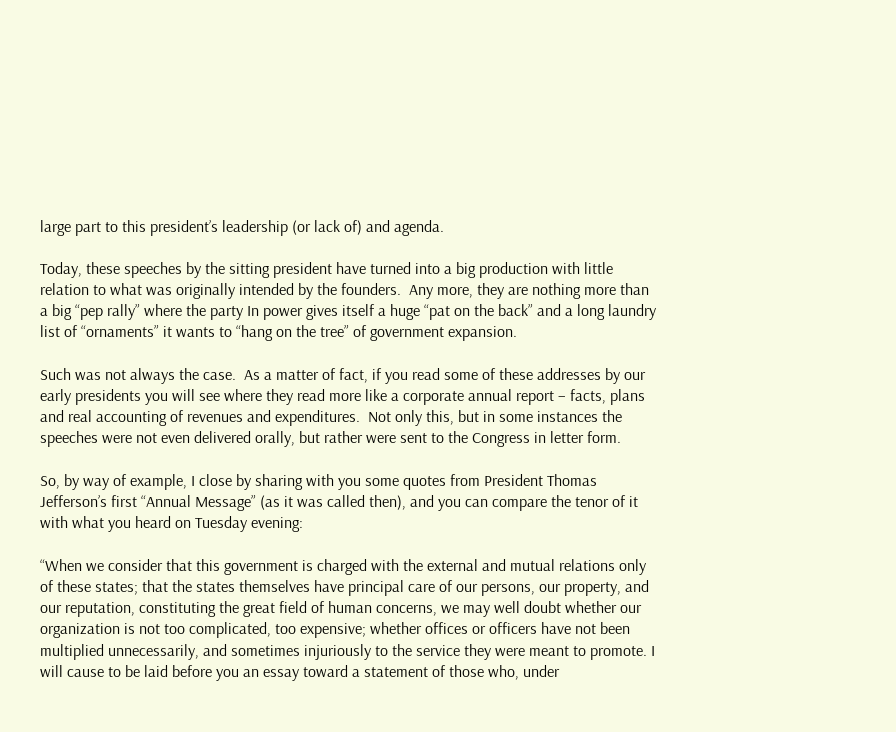large part to this president’s leadership (or lack of) and agenda.

Today, these speeches by the sitting president have turned into a big production with little relation to what was originally intended by the founders.  Any more, they are nothing more than a big “pep rally” where the party In power gives itself a huge “pat on the back” and a long laundry list of “ornaments” it wants to “hang on the tree” of government expansion.

Such was not always the case.  As a matter of fact, if you read some of these addresses by our early presidents you will see where they read more like a corporate annual report – facts, plans and real accounting of revenues and expenditures.  Not only this, but in some instances the speeches were not even delivered orally, but rather were sent to the Congress in letter form.

So, by way of example, I close by sharing with you some quotes from President Thomas Jefferson’s first “Annual Message” (as it was called then), and you can compare the tenor of it with what you heard on Tuesday evening:

“When we consider that this government is charged with the external and mutual relations only of these states; that the states themselves have principal care of our persons, our property, and our reputation, constituting the great field of human concerns, we may well doubt whether our organization is not too complicated, too expensive; whether offices or officers have not been multiplied unnecessarily, and sometimes injuriously to the service they were meant to promote. I will cause to be laid before you an essay toward a statement of those who, under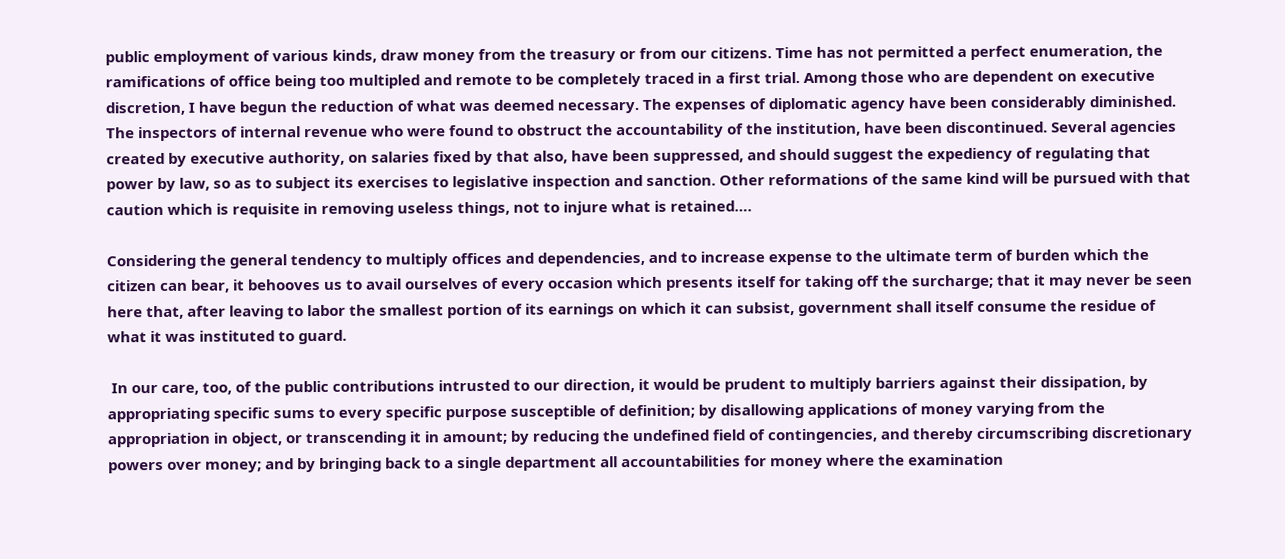public employment of various kinds, draw money from the treasury or from our citizens. Time has not permitted a perfect enumeration, the ramifications of office being too multipled and remote to be completely traced in a first trial. Among those who are dependent on executive discretion, I have begun the reduction of what was deemed necessary. The expenses of diplomatic agency have been considerably diminished. The inspectors of internal revenue who were found to obstruct the accountability of the institution, have been discontinued. Several agencies created by executive authority, on salaries fixed by that also, have been suppressed, and should suggest the expediency of regulating that power by law, so as to subject its exercises to legislative inspection and sanction. Other reformations of the same kind will be pursued with that caution which is requisite in removing useless things, not to injure what is retained….

Considering the general tendency to multiply offices and dependencies, and to increase expense to the ultimate term of burden which the citizen can bear, it behooves us to avail ourselves of every occasion which presents itself for taking off the surcharge; that it may never be seen here that, after leaving to labor the smallest portion of its earnings on which it can subsist, government shall itself consume the residue of what it was instituted to guard.

 In our care, too, of the public contributions intrusted to our direction, it would be prudent to multiply barriers against their dissipation, by appropriating specific sums to every specific purpose susceptible of definition; by disallowing applications of money varying from the appropriation in object, or transcending it in amount; by reducing the undefined field of contingencies, and thereby circumscribing discretionary powers over money; and by bringing back to a single department all accountabilities for money where the examination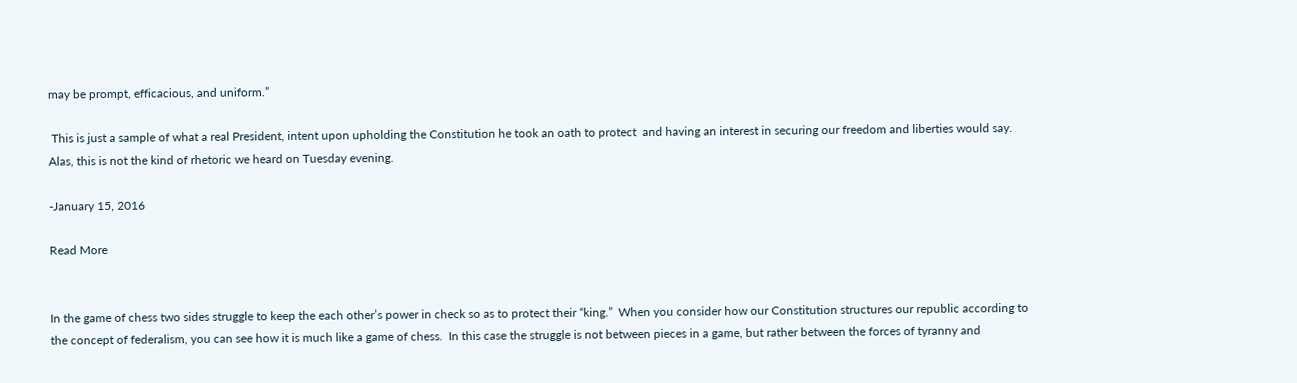may be prompt, efficacious, and uniform.”

 This is just a sample of what a real President, intent upon upholding the Constitution he took an oath to protect  and having an interest in securing our freedom and liberties would say.  Alas, this is not the kind of rhetoric we heard on Tuesday evening.

-January 15, 2016

Read More


In the game of chess two sides struggle to keep the each other’s power in check so as to protect their “king.”  When you consider how our Constitution structures our republic according to the concept of federalism, you can see how it is much like a game of chess.  In this case the struggle is not between pieces in a game, but rather between the forces of tyranny and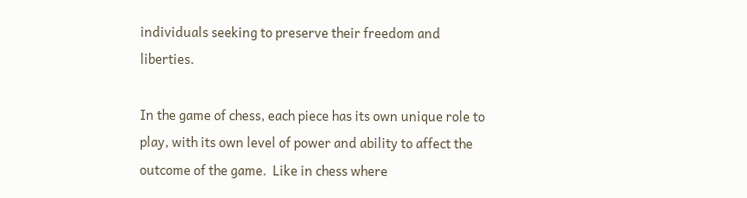individuals seeking to preserve their freedom and liberties.

In the game of chess, each piece has its own unique role to play, with its own level of power and ability to affect the outcome of the game.  Like in chess where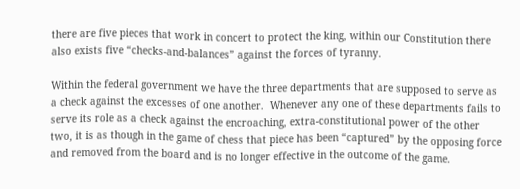there are five pieces that work in concert to protect the king, within our Constitution there also exists five “checks-and-balances” against the forces of tyranny.

Within the federal government we have the three departments that are supposed to serve as a check against the excesses of one another.  Whenever any one of these departments fails to serve its role as a check against the encroaching, extra-constitutional power of the other two, it is as though in the game of chess that piece has been “captured” by the opposing force and removed from the board and is no longer effective in the outcome of the game.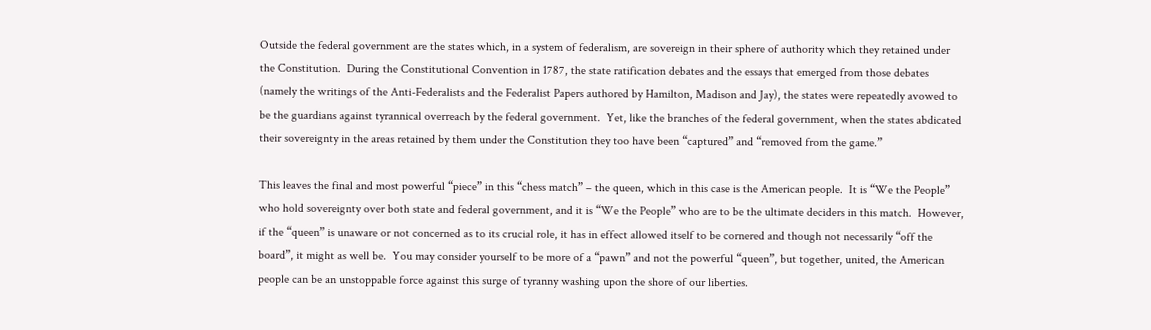Outside the federal government are the states which, in a system of federalism, are sovereign in their sphere of authority which they retained under the Constitution.  During the Constitutional Convention in 1787, the state ratification debates and the essays that emerged from those debates (namely the writings of the Anti-Federalists and the Federalist Papers authored by Hamilton, Madison and Jay), the states were repeatedly avowed to be the guardians against tyrannical overreach by the federal government.  Yet, like the branches of the federal government, when the states abdicated their sovereignty in the areas retained by them under the Constitution they too have been “captured” and “removed from the game.”

This leaves the final and most powerful “piece” in this “chess match” – the queen, which in this case is the American people.  It is “We the People” who hold sovereignty over both state and federal government, and it is “We the People” who are to be the ultimate deciders in this match.  However, if the “queen” is unaware or not concerned as to its crucial role, it has in effect allowed itself to be cornered and though not necessarily “off the board”, it might as well be.  You may consider yourself to be more of a “pawn” and not the powerful “queen”, but together, united, the American people can be an unstoppable force against this surge of tyranny washing upon the shore of our liberties.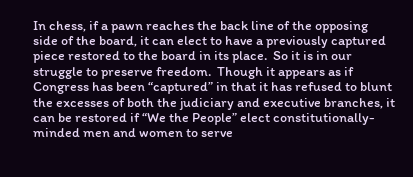In chess, if a pawn reaches the back line of the opposing side of the board, it can elect to have a previously captured piece restored to the board in its place.  So it is in our struggle to preserve freedom.  Though it appears as if Congress has been “captured” in that it has refused to blunt the excesses of both the judiciary and executive branches, it can be restored if “We the People” elect constitutionally-minded men and women to serve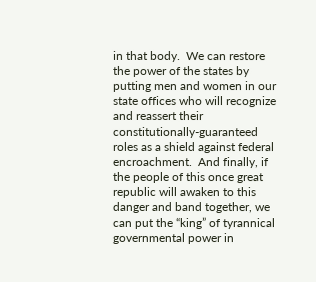in that body.  We can restore the power of the states by putting men and women in our state offices who will recognize and reassert their constitutionally-guaranteed roles as a shield against federal encroachment.  And finally, if the people of this once great republic will awaken to this danger and band together, we can put the “king” of tyrannical governmental power in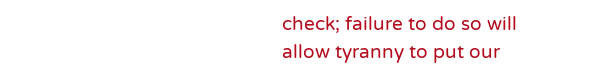check; failure to do so will allow tyranny to put our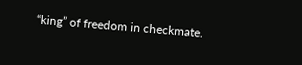“king” of freedom in checkmate.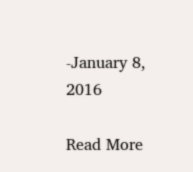-January 8, 2016

Read More